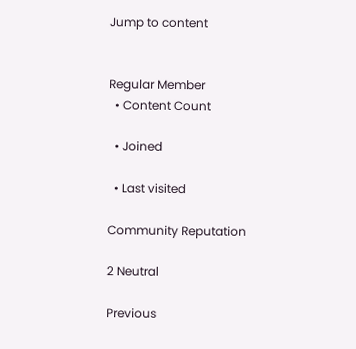Jump to content


Regular Member
  • Content Count

  • Joined

  • Last visited

Community Reputation

2 Neutral

Previous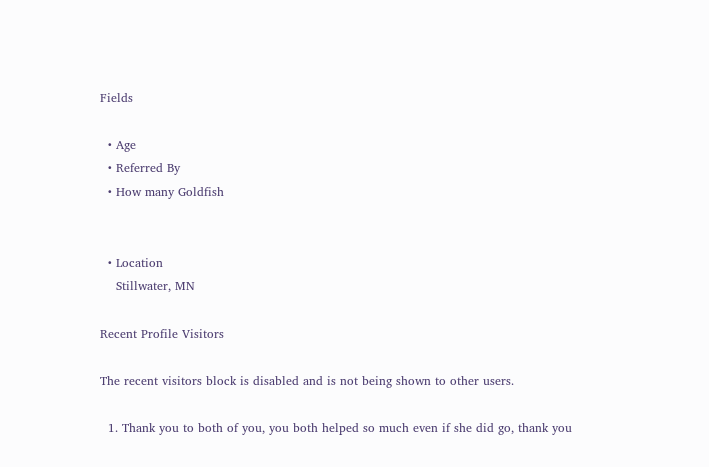Fields

  • Age
  • Referred By
  • How many Goldfish


  • Location
    Stillwater, MN

Recent Profile Visitors

The recent visitors block is disabled and is not being shown to other users.

  1. Thank you to both of you, you both helped so much even if she did go, thank you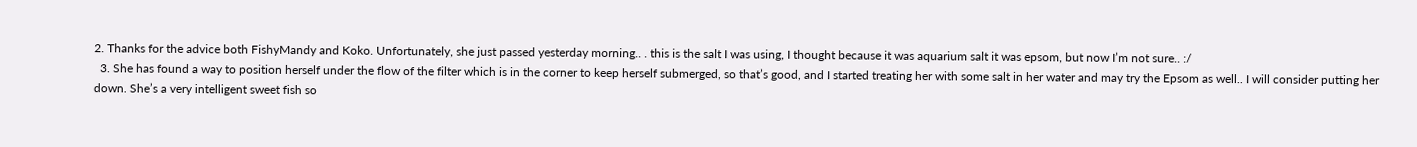2. Thanks for the advice both FishyMandy and Koko. Unfortunately, she just passed yesterday morning.. . this is the salt I was using, I thought because it was aquarium salt it was epsom, but now I’m not sure.. :/
  3. She has found a way to position herself under the flow of the filter which is in the corner to keep herself submerged, so that’s good, and I started treating her with some salt in her water and may try the Epsom as well.. I will consider putting her down. She’s a very intelligent sweet fish so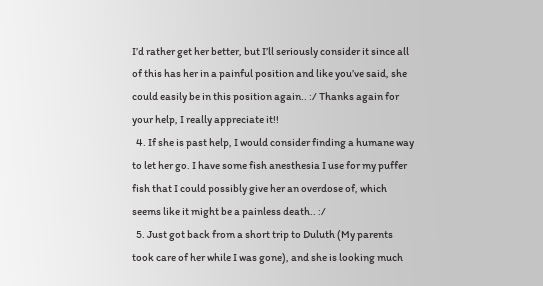I’d rather get her better, but I’ll seriously consider it since all of this has her in a painful position and like you’ve said, she could easily be in this position again.. :/ Thanks again for your help, I really appreciate it!!
  4. If she is past help, I would consider finding a humane way to let her go. I have some fish anesthesia I use for my puffer fish that I could possibly give her an overdose of, which seems like it might be a painless death.. :/
  5. Just got back from a short trip to Duluth (My parents took care of her while I was gone), and she is looking much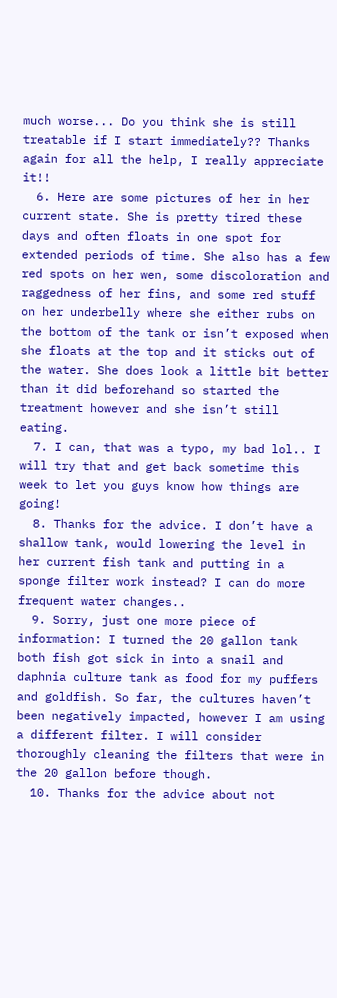much worse... Do you think she is still treatable if I start immediately?? Thanks again for all the help, I really appreciate it!!
  6. Here are some pictures of her in her current state. She is pretty tired these days and often floats in one spot for extended periods of time. She also has a few red spots on her wen, some discoloration and raggedness of her fins, and some red stuff on her underbelly where she either rubs on the bottom of the tank or isn’t exposed when she floats at the top and it sticks out of the water. She does look a little bit better than it did beforehand so started the treatment however and she isn’t still eating.
  7. I can, that was a typo, my bad lol.. I will try that and get back sometime this week to let you guys know how things are going!
  8. Thanks for the advice. I don’t have a shallow tank, would lowering the level in her current fish tank and putting in a sponge filter work instead? I can do more frequent water changes..
  9. Sorry, just one more piece of information: I turned the 20 gallon tank both fish got sick in into a snail and daphnia culture tank as food for my puffers and goldfish. So far, the cultures haven’t been negatively impacted, however I am using a different filter. I will consider thoroughly cleaning the filters that were in the 20 gallon before though.
  10. Thanks for the advice about not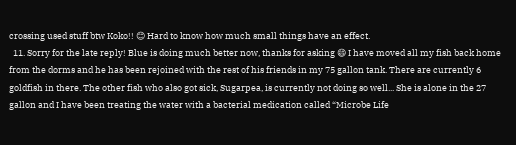crossing used stuff btw Koko!! 😊 Hard to know how much small things have an effect.
  11. Sorry for the late reply! Blue is doing much better now, thanks for asking 😄 I have moved all my fish back home from the dorms and he has been rejoined with the rest of his friends in my 75 gallon tank. There are currently 6 goldfish in there. The other fish who also got sick, Sugarpea, is currently not doing so well... She is alone in the 27 gallon and I have been treating the water with a bacterial medication called “Microbe Life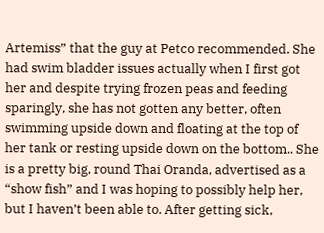Artemiss” that the guy at Petco recommended. She had swim bladder issues actually when I first got her and despite trying frozen peas and feeding sparingly, she has not gotten any better, often swimming upside down and floating at the top of her tank or resting upside down on the bottom.. She is a pretty big, round Thai Oranda, advertised as a “show fish” and I was hoping to possibly help her, but I haven’t been able to. After getting sick,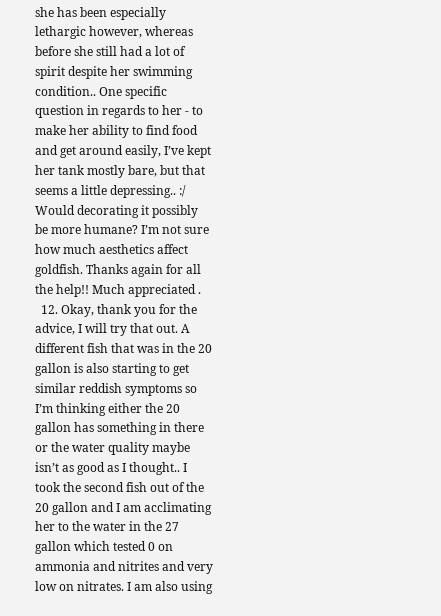she has been especially lethargic however, whereas before she still had a lot of spirit despite her swimming condition.. One specific question in regards to her - to make her ability to find food and get around easily, I’ve kept her tank mostly bare, but that seems a little depressing.. :/ Would decorating it possibly be more humane? I’m not sure how much aesthetics affect goldfish. Thanks again for all the help!! Much appreciated .
  12. Okay, thank you for the advice, I will try that out. A different fish that was in the 20 gallon is also starting to get similar reddish symptoms so I’m thinking either the 20 gallon has something in there or the water quality maybe isn’t as good as I thought.. I took the second fish out of the 20 gallon and I am acclimating her to the water in the 27 gallon which tested 0 on ammonia and nitrites and very low on nitrates. I am also using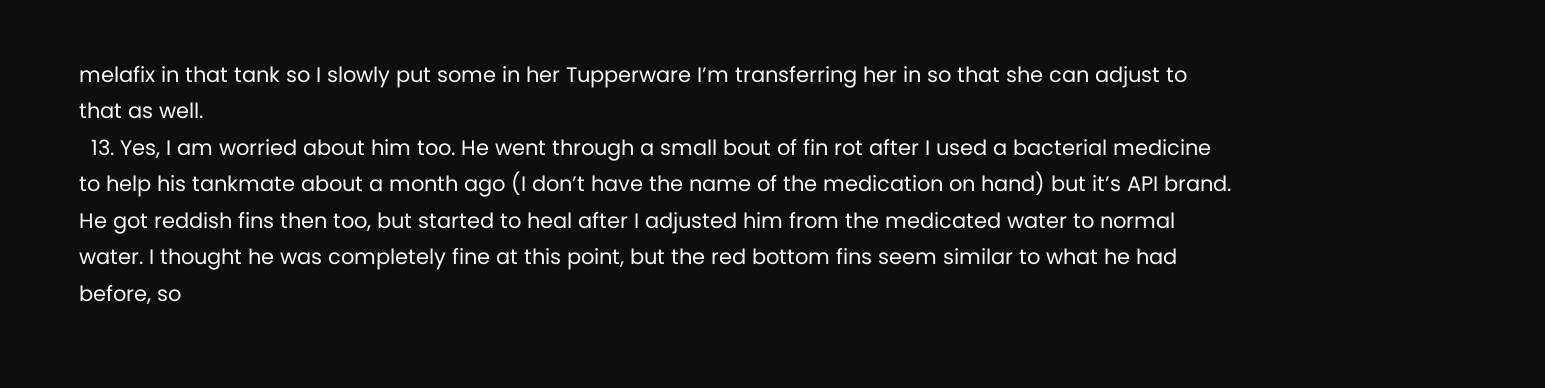melafix in that tank so I slowly put some in her Tupperware I’m transferring her in so that she can adjust to that as well.
  13. Yes, I am worried about him too. He went through a small bout of fin rot after I used a bacterial medicine to help his tankmate about a month ago (I don’t have the name of the medication on hand) but it’s API brand. He got reddish fins then too, but started to heal after I adjusted him from the medicated water to normal water. I thought he was completely fine at this point, but the red bottom fins seem similar to what he had before, so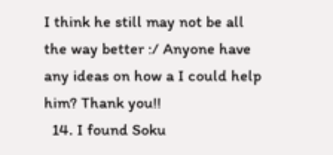I think he still may not be all the way better :/ Anyone have any ideas on how a I could help him? Thank you!!
  14. I found Soku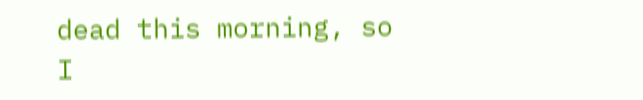dead this morning, so I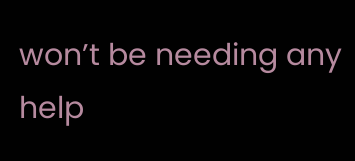won’t be needing any help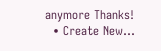anymore Thanks!
  • Create New...